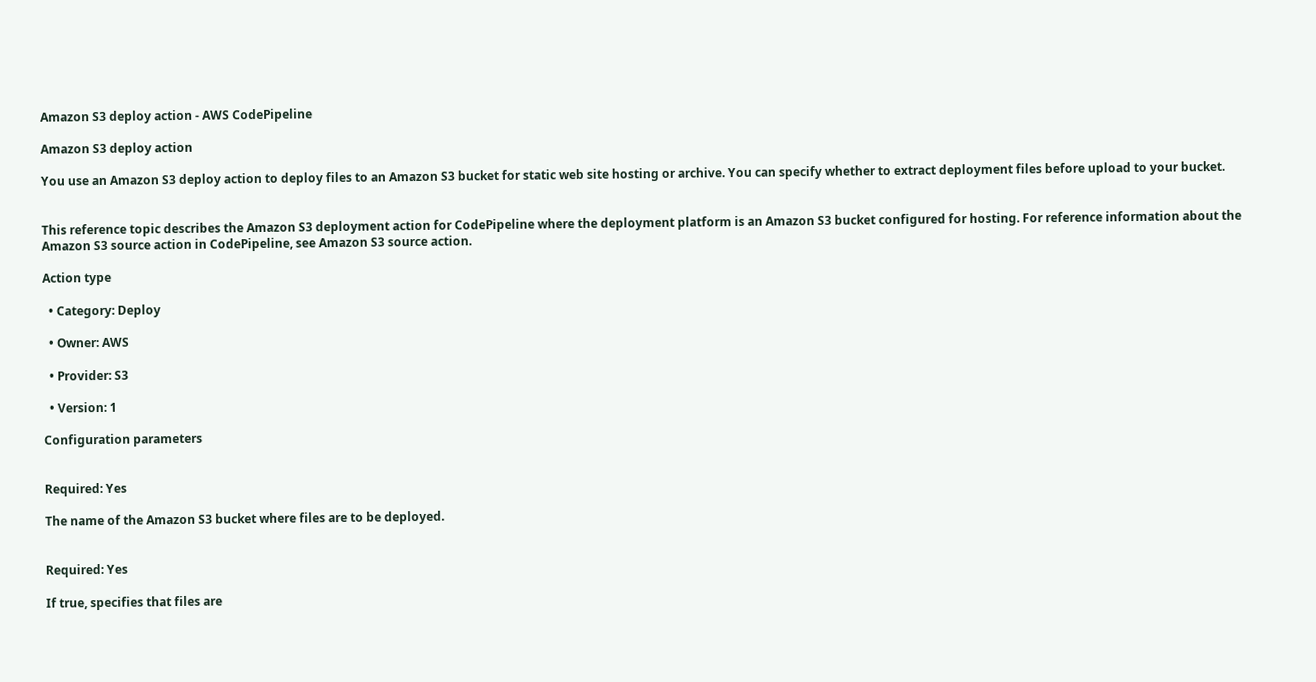Amazon S3 deploy action - AWS CodePipeline

Amazon S3 deploy action

You use an Amazon S3 deploy action to deploy files to an Amazon S3 bucket for static web site hosting or archive. You can specify whether to extract deployment files before upload to your bucket.


This reference topic describes the Amazon S3 deployment action for CodePipeline where the deployment platform is an Amazon S3 bucket configured for hosting. For reference information about the Amazon S3 source action in CodePipeline, see Amazon S3 source action.

Action type

  • Category: Deploy

  • Owner: AWS

  • Provider: S3

  • Version: 1

Configuration parameters


Required: Yes

The name of the Amazon S3 bucket where files are to be deployed.


Required: Yes

If true, specifies that files are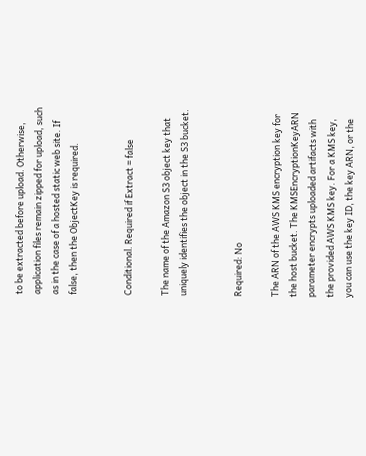to be extracted before upload. Otherwise, application files remain zipped for upload, such as in the case of a hosted static web site. If false, then the ObjectKey is required.


Conditional. Required if Extract = false

The name of the Amazon S3 object key that uniquely identifies the object in the S3 bucket.


Required: No

The ARN of the AWS KMS encryption key for the host bucket. The KMSEncryptionKeyARN parameter encrypts uploaded artifacts with the provided AWS KMS key. For a KMS key, you can use the key ID, the key ARN, or the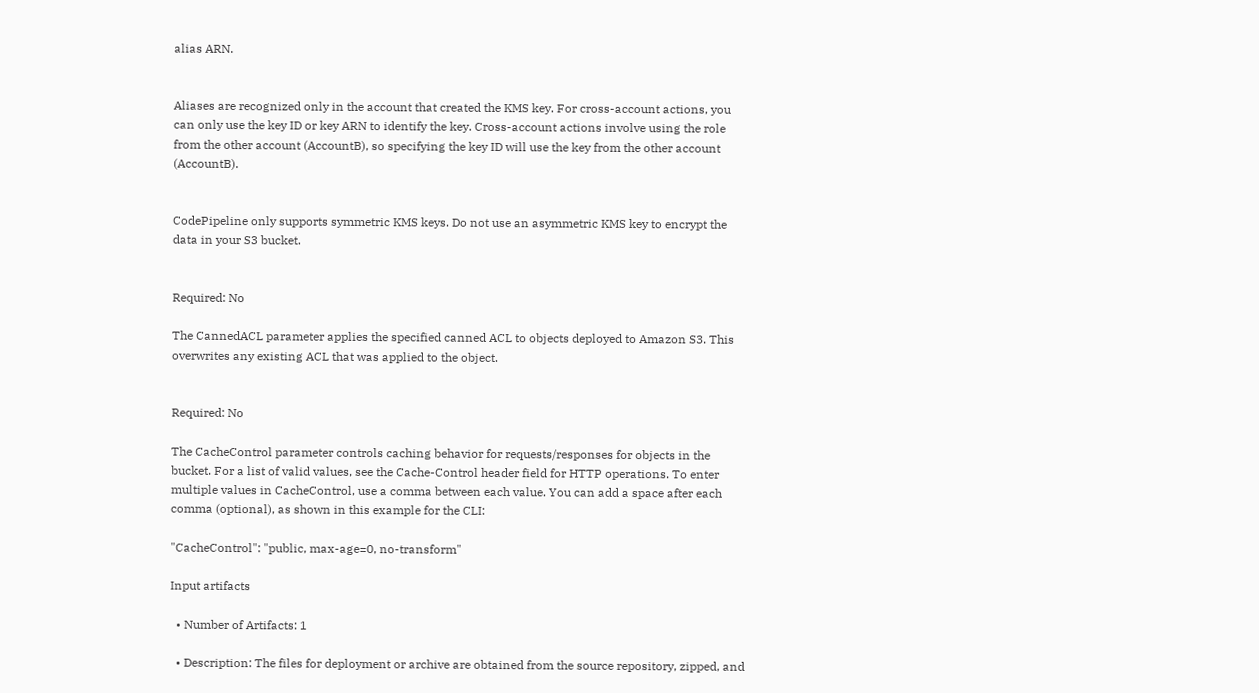alias ARN.


Aliases are recognized only in the account that created the KMS key. For cross-account actions, you can only use the key ID or key ARN to identify the key. Cross-account actions involve using the role from the other account (AccountB), so specifying the key ID will use the key from the other account (AccountB).


CodePipeline only supports symmetric KMS keys. Do not use an asymmetric KMS key to encrypt the data in your S3 bucket.


Required: No

The CannedACL parameter applies the specified canned ACL to objects deployed to Amazon S3. This overwrites any existing ACL that was applied to the object.


Required: No

The CacheControl parameter controls caching behavior for requests/responses for objects in the bucket. For a list of valid values, see the Cache-Control header field for HTTP operations. To enter multiple values in CacheControl, use a comma between each value. You can add a space after each comma (optional), as shown in this example for the CLI:

"CacheControl": "public, max-age=0, no-transform"

Input artifacts

  • Number of Artifacts: 1

  • Description: The files for deployment or archive are obtained from the source repository, zipped, and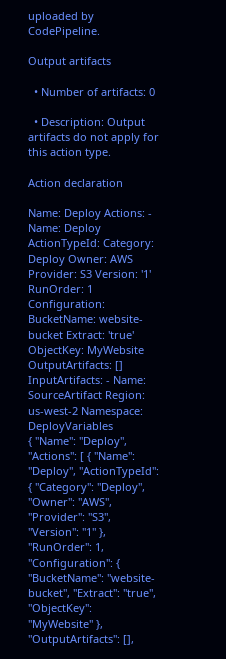uploaded by CodePipeline.

Output artifacts

  • Number of artifacts: 0

  • Description: Output artifacts do not apply for this action type.

Action declaration

Name: Deploy Actions: - Name: Deploy ActionTypeId: Category: Deploy Owner: AWS Provider: S3 Version: '1' RunOrder: 1 Configuration: BucketName: website-bucket Extract: 'true' ObjectKey: MyWebsite OutputArtifacts: [] InputArtifacts: - Name: SourceArtifact Region: us-west-2 Namespace: DeployVariables
{ "Name": "Deploy", "Actions": [ { "Name": "Deploy", "ActionTypeId": { "Category": "Deploy", "Owner": "AWS", "Provider": "S3", "Version": "1" }, "RunOrder": 1, "Configuration": { "BucketName": "website-bucket", "Extract": "true", "ObjectKey": "MyWebsite" }, "OutputArtifacts": [],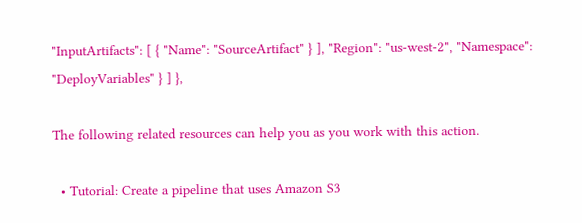"InputArtifacts": [ { "Name": "SourceArtifact" } ], "Region": "us-west-2", "Namespace": "DeployVariables" } ] },

The following related resources can help you as you work with this action.

  • Tutorial: Create a pipeline that uses Amazon S3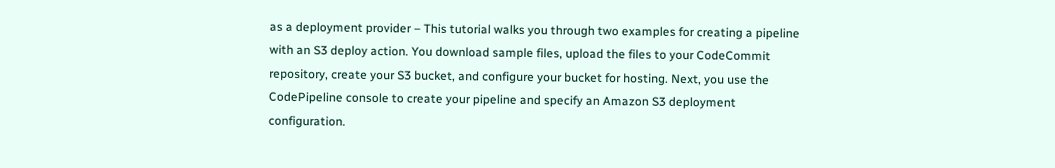as a deployment provider – This tutorial walks you through two examples for creating a pipeline with an S3 deploy action. You download sample files, upload the files to your CodeCommit repository, create your S3 bucket, and configure your bucket for hosting. Next, you use the CodePipeline console to create your pipeline and specify an Amazon S3 deployment configuration.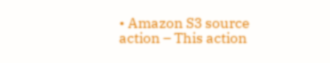• Amazon S3 source action – This action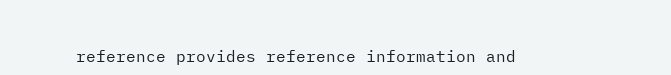reference provides reference information and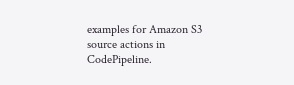examples for Amazon S3 source actions in CodePipeline.